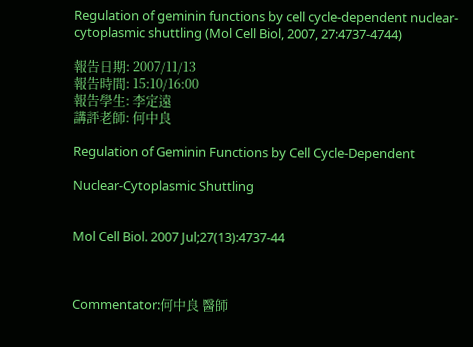Regulation of geminin functions by cell cycle-dependent nuclear-cytoplasmic shuttling (Mol Cell Biol, 2007, 27:4737-4744)

報告日期: 2007/11/13
報告時間: 15:10/16:00
報告學生: 李定遠
講評老師: 何中良

Regulation of Geminin Functions by Cell Cycle-Dependent

Nuclear-Cytoplasmic Shuttling


Mol Cell Biol. 2007 Jul;27(13):4737-44



Commentator:何中良 醫師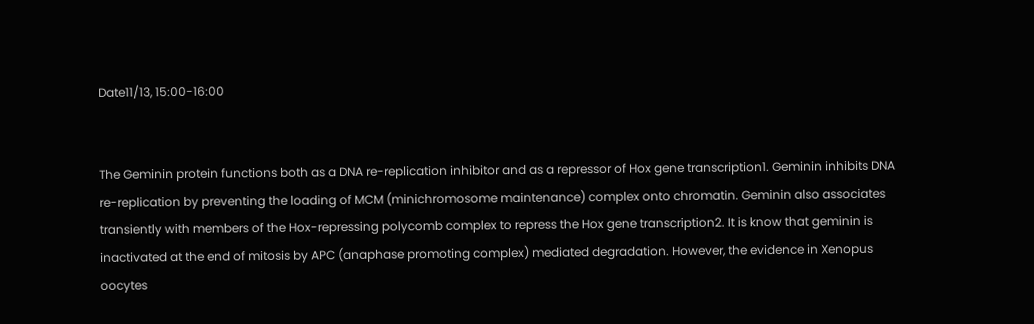Date11/13, 15:00-16:00


The Geminin protein functions both as a DNA re-replication inhibitor and as a repressor of Hox gene transcription1. Geminin inhibits DNA re-replication by preventing the loading of MCM (minichromosome maintenance) complex onto chromatin. Geminin also associates transiently with members of the Hox-repressing polycomb complex to repress the Hox gene transcription2. It is know that geminin is inactivated at the end of mitosis by APC (anaphase promoting complex) mediated degradation. However, the evidence in Xenopus oocytes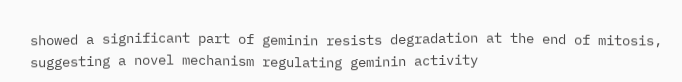showed a significant part of geminin resists degradation at the end of mitosis, suggesting a novel mechanism regulating geminin activity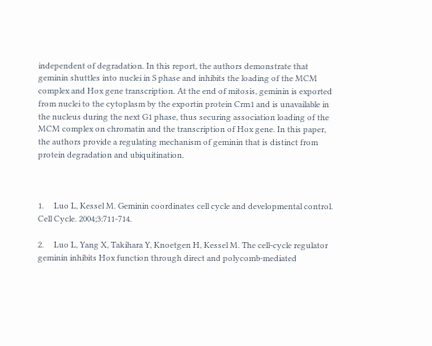independent of degradation. In this report, the authors demonstrate that geminin shuttles into nuclei in S phase and inhibits the loading of the MCM complex and Hox gene transcription. At the end of mitosis, geminin is exported from nuclei to the cytoplasm by the exportin protein Crm1 and is unavailable in the nucleus during the next G1 phase, thus securing association loading of the MCM complex on chromatin and the transcription of Hox gene. In this paper, the authors provide a regulating mechanism of geminin that is distinct from protein degradation and ubiquitination.



1.     Luo L, Kessel M. Geminin coordinates cell cycle and developmental control. Cell Cycle. 2004;3:711-714.

2.     Luo L, Yang X, Takihara Y, Knoetgen H, Kessel M. The cell-cycle regulator geminin inhibits Hox function through direct and polycomb-mediated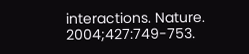interactions. Nature. 2004;427:749-753.